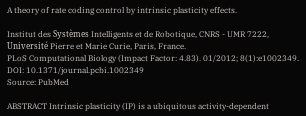A theory of rate coding control by intrinsic plasticity effects.

Institut des Systèmes Intelligents et de Robotique, CNRS - UMR 7222, Université Pierre et Marie Curie, Paris, France.
PLoS Computational Biology (Impact Factor: 4.83). 01/2012; 8(1):e1002349. DOI: 10.1371/journal.pcbi.1002349
Source: PubMed

ABSTRACT Intrinsic plasticity (IP) is a ubiquitous activity-dependent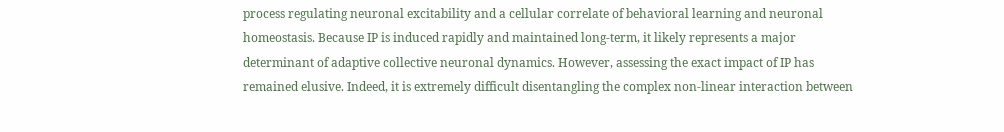process regulating neuronal excitability and a cellular correlate of behavioral learning and neuronal homeostasis. Because IP is induced rapidly and maintained long-term, it likely represents a major determinant of adaptive collective neuronal dynamics. However, assessing the exact impact of IP has remained elusive. Indeed, it is extremely difficult disentangling the complex non-linear interaction between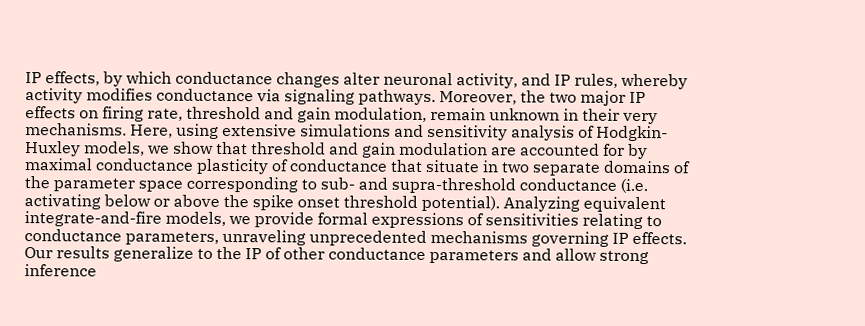IP effects, by which conductance changes alter neuronal activity, and IP rules, whereby activity modifies conductance via signaling pathways. Moreover, the two major IP effects on firing rate, threshold and gain modulation, remain unknown in their very mechanisms. Here, using extensive simulations and sensitivity analysis of Hodgkin-Huxley models, we show that threshold and gain modulation are accounted for by maximal conductance plasticity of conductance that situate in two separate domains of the parameter space corresponding to sub- and supra-threshold conductance (i.e. activating below or above the spike onset threshold potential). Analyzing equivalent integrate-and-fire models, we provide formal expressions of sensitivities relating to conductance parameters, unraveling unprecedented mechanisms governing IP effects. Our results generalize to the IP of other conductance parameters and allow strong inference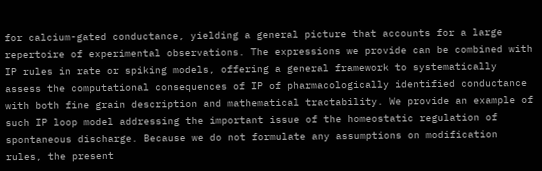for calcium-gated conductance, yielding a general picture that accounts for a large repertoire of experimental observations. The expressions we provide can be combined with IP rules in rate or spiking models, offering a general framework to systematically assess the computational consequences of IP of pharmacologically identified conductance with both fine grain description and mathematical tractability. We provide an example of such IP loop model addressing the important issue of the homeostatic regulation of spontaneous discharge. Because we do not formulate any assumptions on modification rules, the present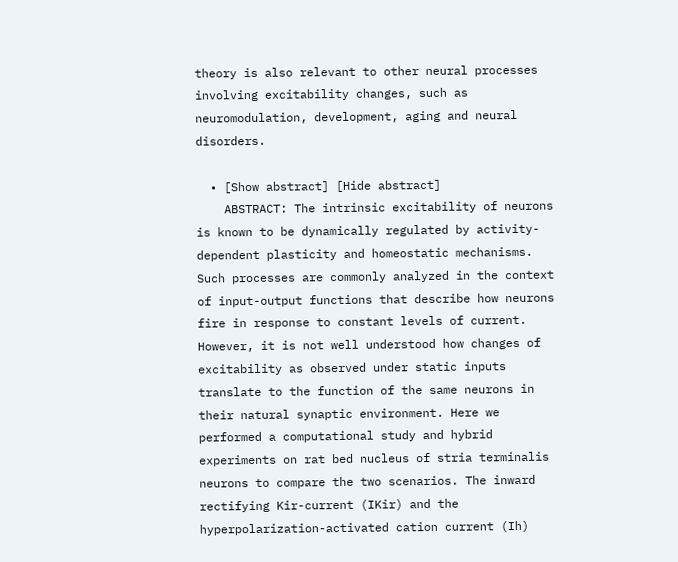theory is also relevant to other neural processes involving excitability changes, such as neuromodulation, development, aging and neural disorders.

  • [Show abstract] [Hide abstract]
    ABSTRACT: The intrinsic excitability of neurons is known to be dynamically regulated by activity-dependent plasticity and homeostatic mechanisms. Such processes are commonly analyzed in the context of input-output functions that describe how neurons fire in response to constant levels of current. However, it is not well understood how changes of excitability as observed under static inputs translate to the function of the same neurons in their natural synaptic environment. Here we performed a computational study and hybrid experiments on rat bed nucleus of stria terminalis neurons to compare the two scenarios. The inward rectifying Kir-current (IKir) and the hyperpolarization-activated cation current (Ih)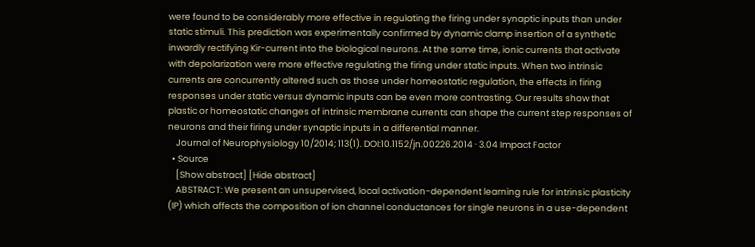were found to be considerably more effective in regulating the firing under synaptic inputs than under static stimuli. This prediction was experimentally confirmed by dynamic clamp insertion of a synthetic inwardly rectifying Kir-current into the biological neurons. At the same time, ionic currents that activate with depolarization were more effective regulating the firing under static inputs. When two intrinsic currents are concurrently altered such as those under homeostatic regulation, the effects in firing responses under static versus dynamic inputs can be even more contrasting. Our results show that plastic or homeostatic changes of intrinsic membrane currents can shape the current step responses of neurons and their firing under synaptic inputs in a differential manner.
    Journal of Neurophysiology 10/2014; 113(1). DOI:10.1152/jn.00226.2014 · 3.04 Impact Factor
  • Source
    [Show abstract] [Hide abstract]
    ABSTRACT: We present an unsupervised, local activation-dependent learning rule for intrinsic plasticity (IP) which affects the composition of ion channel conductances for single neurons in a use-dependent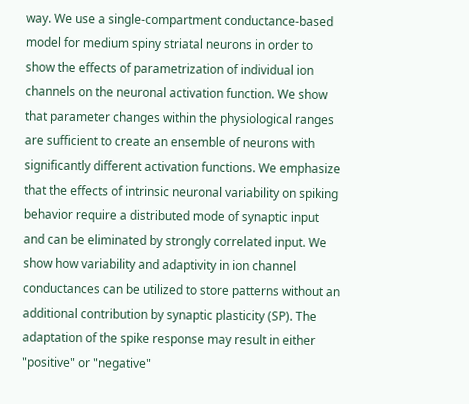way. We use a single-compartment conductance-based model for medium spiny striatal neurons in order to show the effects of parametrization of individual ion channels on the neuronal activation function. We show that parameter changes within the physiological ranges are sufficient to create an ensemble of neurons with significantly different activation functions. We emphasize that the effects of intrinsic neuronal variability on spiking behavior require a distributed mode of synaptic input and can be eliminated by strongly correlated input. We show how variability and adaptivity in ion channel conductances can be utilized to store patterns without an additional contribution by synaptic plasticity (SP). The adaptation of the spike response may result in either "positive" or "negative"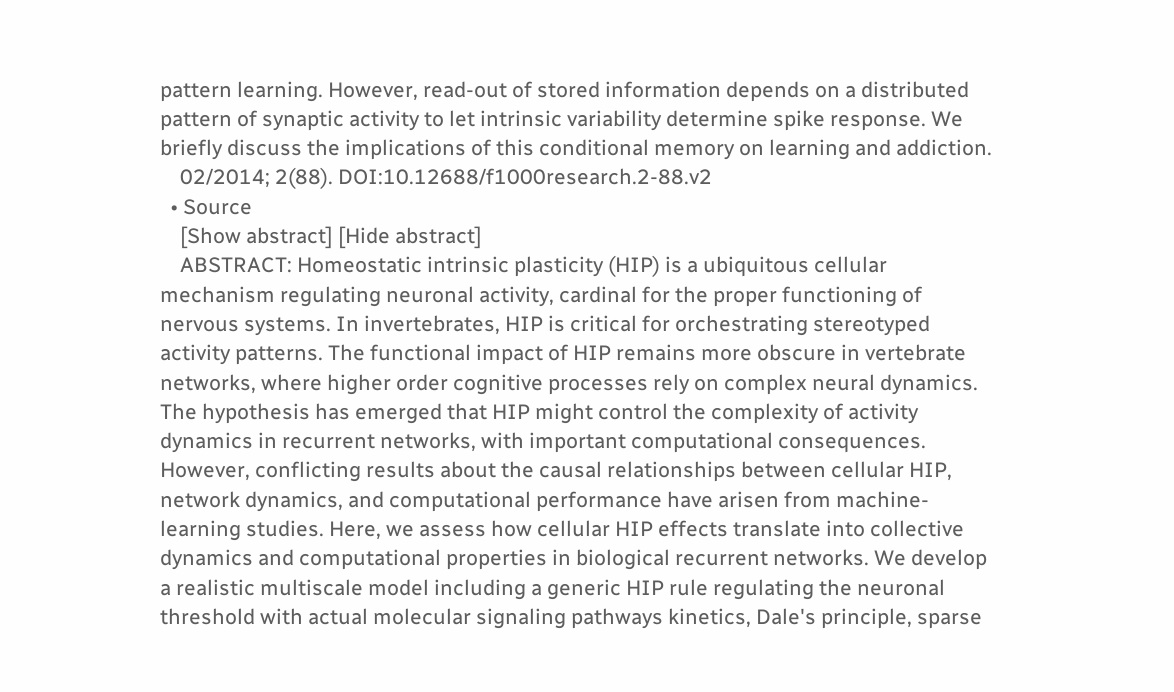pattern learning. However, read-out of stored information depends on a distributed pattern of synaptic activity to let intrinsic variability determine spike response. We briefly discuss the implications of this conditional memory on learning and addiction.
    02/2014; 2(88). DOI:10.12688/f1000research.2-88.v2
  • Source
    [Show abstract] [Hide abstract]
    ABSTRACT: Homeostatic intrinsic plasticity (HIP) is a ubiquitous cellular mechanism regulating neuronal activity, cardinal for the proper functioning of nervous systems. In invertebrates, HIP is critical for orchestrating stereotyped activity patterns. The functional impact of HIP remains more obscure in vertebrate networks, where higher order cognitive processes rely on complex neural dynamics. The hypothesis has emerged that HIP might control the complexity of activity dynamics in recurrent networks, with important computational consequences. However, conflicting results about the causal relationships between cellular HIP, network dynamics, and computational performance have arisen from machine-learning studies. Here, we assess how cellular HIP effects translate into collective dynamics and computational properties in biological recurrent networks. We develop a realistic multiscale model including a generic HIP rule regulating the neuronal threshold with actual molecular signaling pathways kinetics, Dale's principle, sparse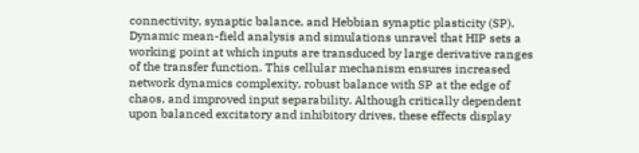connectivity, synaptic balance, and Hebbian synaptic plasticity (SP). Dynamic mean-field analysis and simulations unravel that HIP sets a working point at which inputs are transduced by large derivative ranges of the transfer function. This cellular mechanism ensures increased network dynamics complexity, robust balance with SP at the edge of chaos, and improved input separability. Although critically dependent upon balanced excitatory and inhibitory drives, these effects display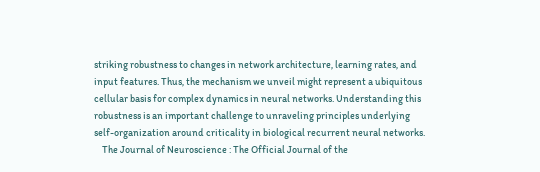striking robustness to changes in network architecture, learning rates, and input features. Thus, the mechanism we unveil might represent a ubiquitous cellular basis for complex dynamics in neural networks. Understanding this robustness is an important challenge to unraveling principles underlying self-organization around criticality in biological recurrent neural networks.
    The Journal of Neuroscience : The Official Journal of the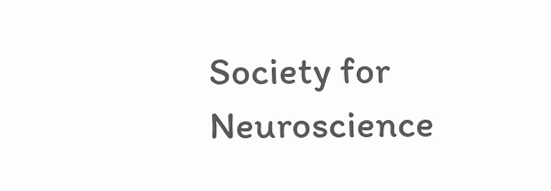Society for Neuroscience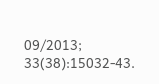09/2013; 33(38):15032-43.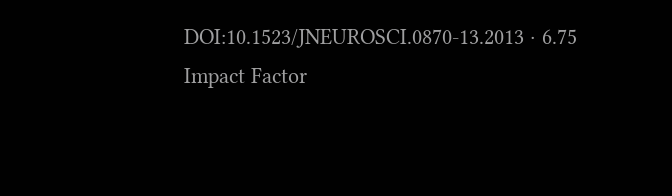DOI:10.1523/JNEUROSCI.0870-13.2013 · 6.75 Impact Factor